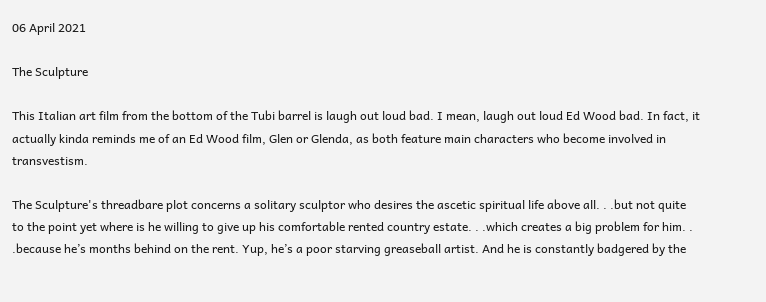06 April 2021

The Sculpture

This Italian art film from the bottom of the Tubi barrel is laugh out loud bad. I mean, laugh out loud Ed Wood bad. In fact, it actually kinda reminds me of an Ed Wood film, Glen or Glenda, as both feature main characters who become involved in transvestism.

The Sculpture's threadbare plot concerns a solitary sculptor who desires the ascetic spiritual life above all. . .but not quite to the point yet where is he willing to give up his comfortable rented country estate. . .which creates a big problem for him. . .because he’s months behind on the rent. Yup, he’s a poor starving greaseball artist. And he is constantly badgered by the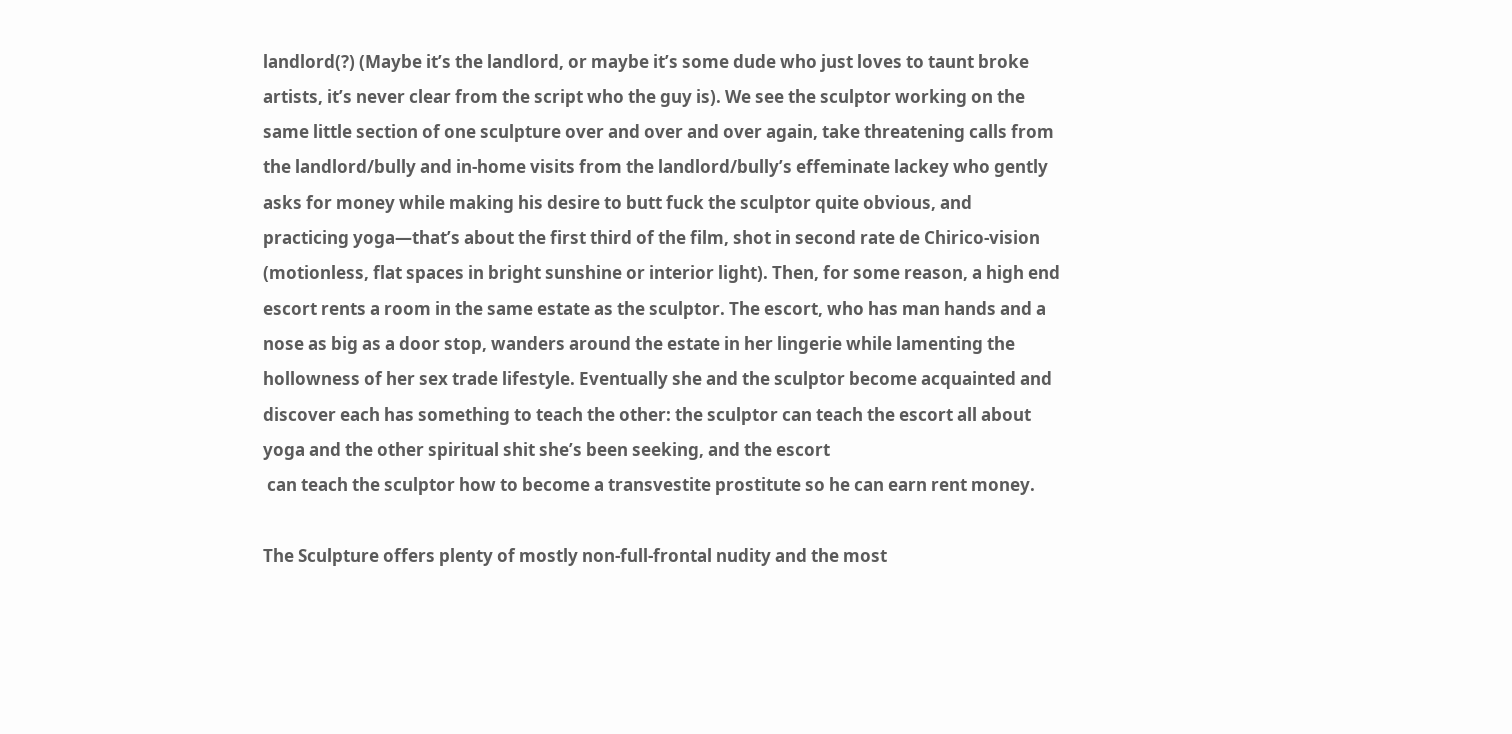landlord(?) (Maybe it’s the landlord, or maybe it’s some dude who just loves to taunt broke artists, it’s never clear from the script who the guy is). We see the sculptor working on the same little section of one sculpture over and over and over again, take threatening calls from the landlord/bully and in-home visits from the landlord/bully’s effeminate lackey who gently asks for money while making his desire to butt fuck the sculptor quite obvious, and practicing yoga—that’s about the first third of the film, shot in second rate de Chirico-vision (motionless, flat spaces in bright sunshine or interior light). Then, for some reason, a high end escort rents a room in the same estate as the sculptor. The escort, who has man hands and a nose as big as a door stop, wanders around the estate in her lingerie while lamenting the hollowness of her sex trade lifestyle. Eventually she and the sculptor become acquainted and discover each has something to teach the other: the sculptor can teach the escort all about yoga and the other spiritual shit she’s been seeking, and the escort
 can teach the sculptor how to become a transvestite prostitute so he can earn rent money.

The Sculpture offers plenty of mostly non-full-frontal nudity and the most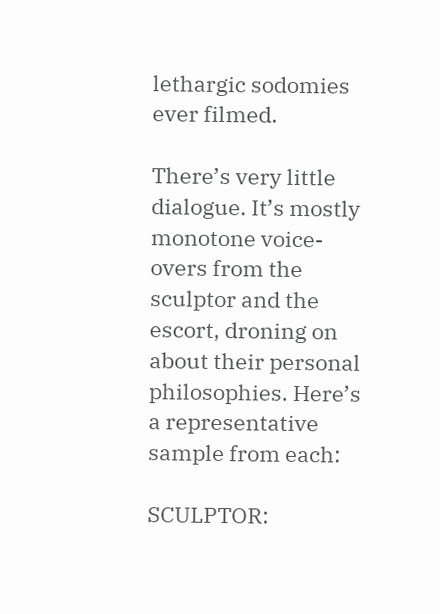lethargic sodomies ever filmed.

There’s very little dialogue. It’s mostly monotone voice-overs from the sculptor and the escort, droning on about their personal philosophies. Here’s a representative sample from each:

SCULPTOR: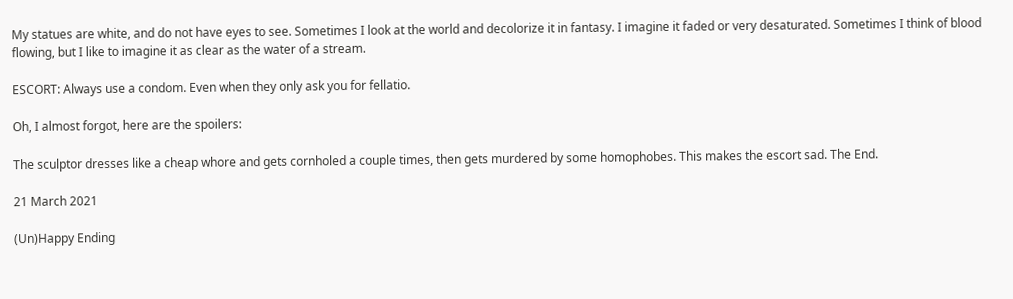My statues are white, and do not have eyes to see. Sometimes I look at the world and decolorize it in fantasy. I imagine it faded or very desaturated. Sometimes I think of blood flowing, but I like to imagine it as clear as the water of a stream.

ESCORT: Always use a condom. Even when they only ask you for fellatio.

Oh, I almost forgot, here are the spoilers:

The sculptor dresses like a cheap whore and gets cornholed a couple times, then gets murdered by some homophobes. This makes the escort sad. The End.

21 March 2021

(Un)Happy Ending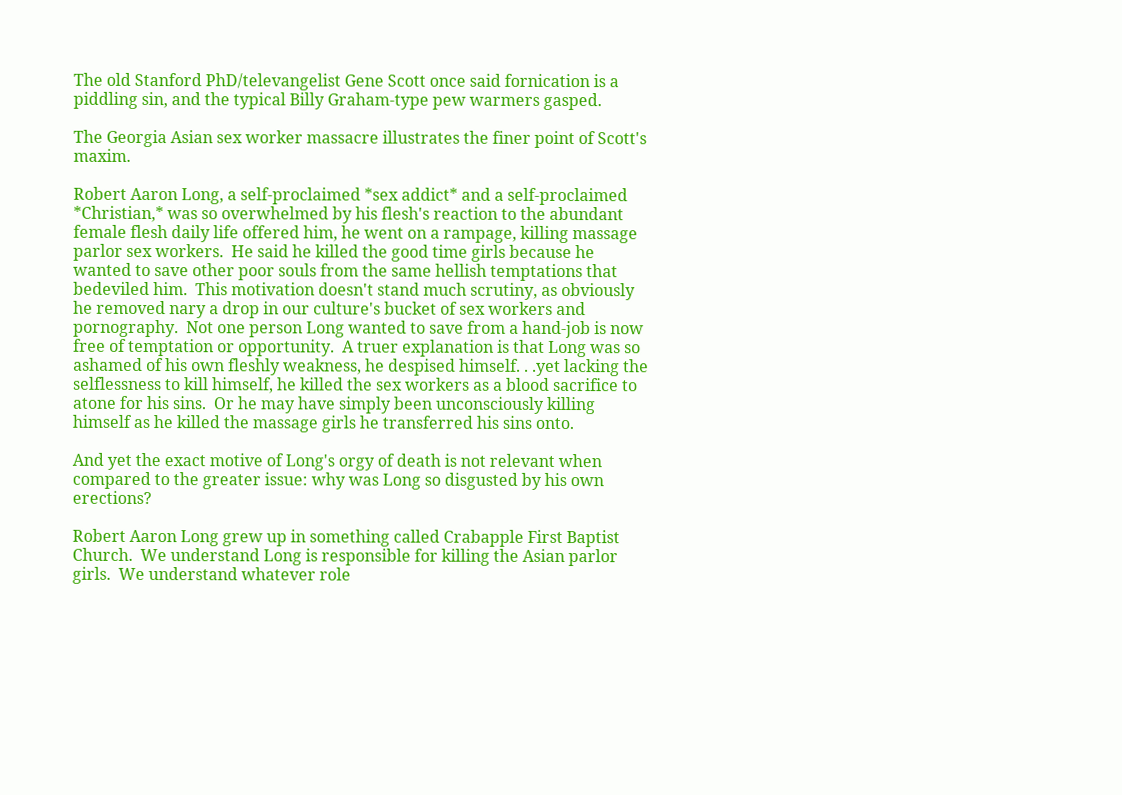The old Stanford PhD/televangelist Gene Scott once said fornication is a piddling sin, and the typical Billy Graham-type pew warmers gasped.

The Georgia Asian sex worker massacre illustrates the finer point of Scott's maxim.

Robert Aaron Long, a self-proclaimed *sex addict* and a self-proclaimed *Christian,* was so overwhelmed by his flesh's reaction to the abundant female flesh daily life offered him, he went on a rampage, killing massage parlor sex workers.  He said he killed the good time girls because he wanted to save other poor souls from the same hellish temptations that bedeviled him.  This motivation doesn't stand much scrutiny, as obviously he removed nary a drop in our culture's bucket of sex workers and pornography.  Not one person Long wanted to save from a hand-job is now free of temptation or opportunity.  A truer explanation is that Long was so ashamed of his own fleshly weakness, he despised himself. . .yet lacking the selflessness to kill himself, he killed the sex workers as a blood sacrifice to atone for his sins.  Or he may have simply been unconsciously killing himself as he killed the massage girls he transferred his sins onto.

And yet the exact motive of Long's orgy of death is not relevant when compared to the greater issue: why was Long so disgusted by his own erections?

Robert Aaron Long grew up in something called Crabapple First Baptist Church.  We understand Long is responsible for killing the Asian parlor girls.  We understand whatever role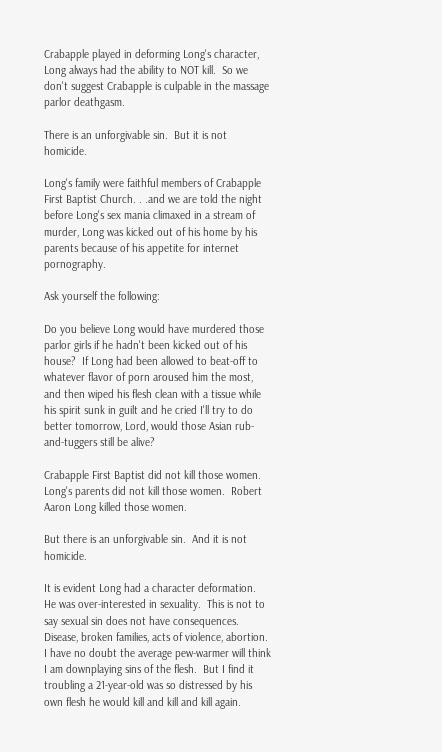Crabapple played in deforming Long's character, Long always had the ability to NOT kill.  So we don't suggest Crabapple is culpable in the massage parlor deathgasm.

There is an unforgivable sin.  But it is not homicide.

Long's family were faithful members of Crabapple First Baptist Church. . .and we are told the night before Long's sex mania climaxed in a stream of murder, Long was kicked out of his home by his parents because of his appetite for internet pornography.

Ask yourself the following:

Do you believe Long would have murdered those parlor girls if he hadn't been kicked out of his house?  If Long had been allowed to beat-off to whatever flavor of porn aroused him the most, and then wiped his flesh clean with a tissue while his spirit sunk in guilt and he cried I'll try to do better tomorrow, Lord, would those Asian rub-and-tuggers still be alive?

Crabapple First Baptist did not kill those women.  Long's parents did not kill those women.  Robert Aaron Long killed those women.

But there is an unforgivable sin.  And it is not homicide.

It is evident Long had a character deformation.  He was over-interested in sexuality.  This is not to say sexual sin does not have consequences.  Disease, broken families, acts of violence, abortion.  I have no doubt the average pew-warmer will think I am downplaying sins of the flesh.  But I find it troubling a 21-year-old was so distressed by his own flesh he would kill and kill and kill again.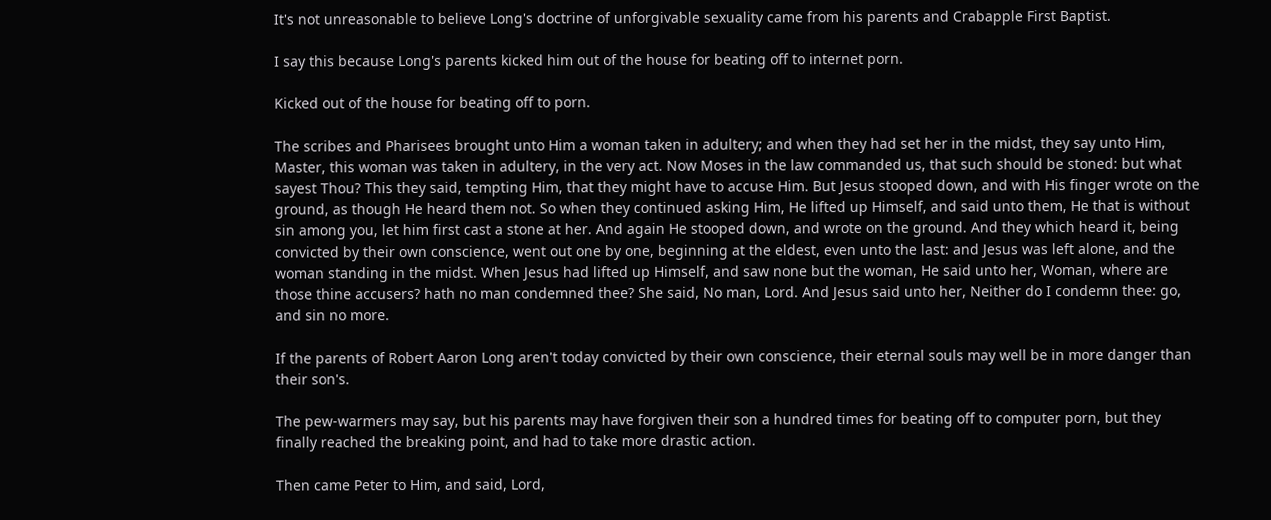It's not unreasonable to believe Long's doctrine of unforgivable sexuality came from his parents and Crabapple First Baptist.

I say this because Long's parents kicked him out of the house for beating off to internet porn.

Kicked out of the house for beating off to porn.

The scribes and Pharisees brought unto Him a woman taken in adultery; and when they had set her in the midst, they say unto Him, Master, this woman was taken in adultery, in the very act. Now Moses in the law commanded us, that such should be stoned: but what sayest Thou? This they said, tempting Him, that they might have to accuse Him. But Jesus stooped down, and with His finger wrote on the ground, as though He heard them not. So when they continued asking Him, He lifted up Himself, and said unto them, He that is without sin among you, let him first cast a stone at her. And again He stooped down, and wrote on the ground. And they which heard it, being convicted by their own conscience, went out one by one, beginning at the eldest, even unto the last: and Jesus was left alone, and the woman standing in the midst. When Jesus had lifted up Himself, and saw none but the woman, He said unto her, Woman, where are those thine accusers? hath no man condemned thee? She said, No man, Lord. And Jesus said unto her, Neither do I condemn thee: go, and sin no more.

If the parents of Robert Aaron Long aren't today convicted by their own conscience, their eternal souls may well be in more danger than their son's.

The pew-warmers may say, but his parents may have forgiven their son a hundred times for beating off to computer porn, but they finally reached the breaking point, and had to take more drastic action.

Then came Peter to Him, and said, Lord,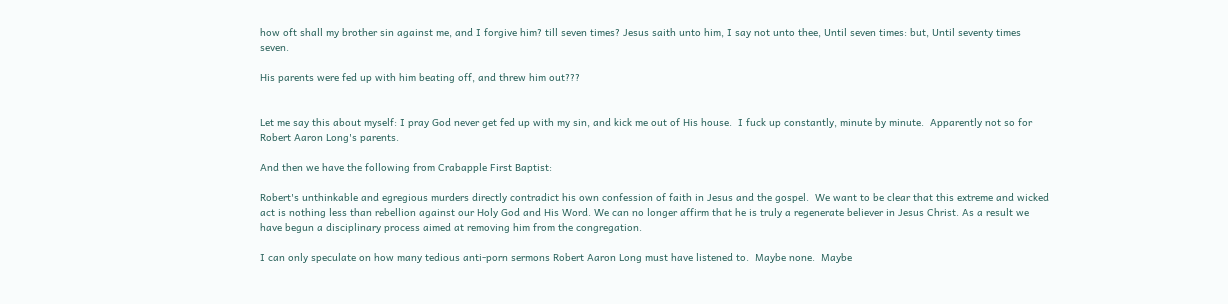how oft shall my brother sin against me, and I forgive him? till seven times? Jesus saith unto him, I say not unto thee, Until seven times: but, Until seventy times seven.

His parents were fed up with him beating off, and threw him out???


Let me say this about myself: I pray God never get fed up with my sin, and kick me out of His house.  I fuck up constantly, minute by minute.  Apparently not so for Robert Aaron Long's parents.

And then we have the following from Crabapple First Baptist:

Robert's unthinkable and egregious murders directly contradict his own confession of faith in Jesus and the gospel.  We want to be clear that this extreme and wicked act is nothing less than rebellion against our Holy God and His Word. We can no longer affirm that he is truly a regenerate believer in Jesus Christ. As a result we have begun a disciplinary process aimed at removing him from the congregation.

I can only speculate on how many tedious anti-porn sermons Robert Aaron Long must have listened to.  Maybe none.  Maybe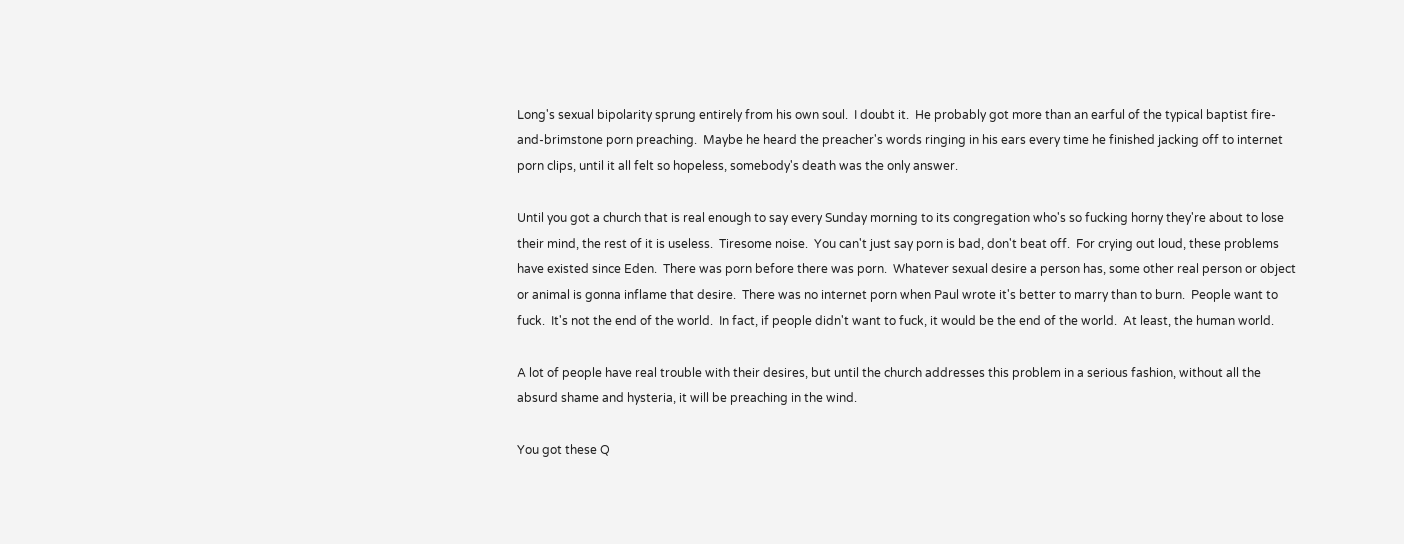Long's sexual bipolarity sprung entirely from his own soul.  I doubt it.  He probably got more than an earful of the typical baptist fire-and-brimstone porn preaching.  Maybe he heard the preacher's words ringing in his ears every time he finished jacking off to internet porn clips, until it all felt so hopeless, somebody's death was the only answer.

Until you got a church that is real enough to say every Sunday morning to its congregation who's so fucking horny they're about to lose their mind, the rest of it is useless.  Tiresome noise.  You can't just say porn is bad, don't beat off.  For crying out loud, these problems have existed since Eden.  There was porn before there was porn.  Whatever sexual desire a person has, some other real person or object or animal is gonna inflame that desire.  There was no internet porn when Paul wrote it's better to marry than to burn.  People want to fuck.  It's not the end of the world.  In fact, if people didn't want to fuck, it would be the end of the world.  At least, the human world.

A lot of people have real trouble with their desires, but until the church addresses this problem in a serious fashion, without all the absurd shame and hysteria, it will be preaching in the wind.

You got these Q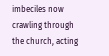imbeciles now crawling through the church, acting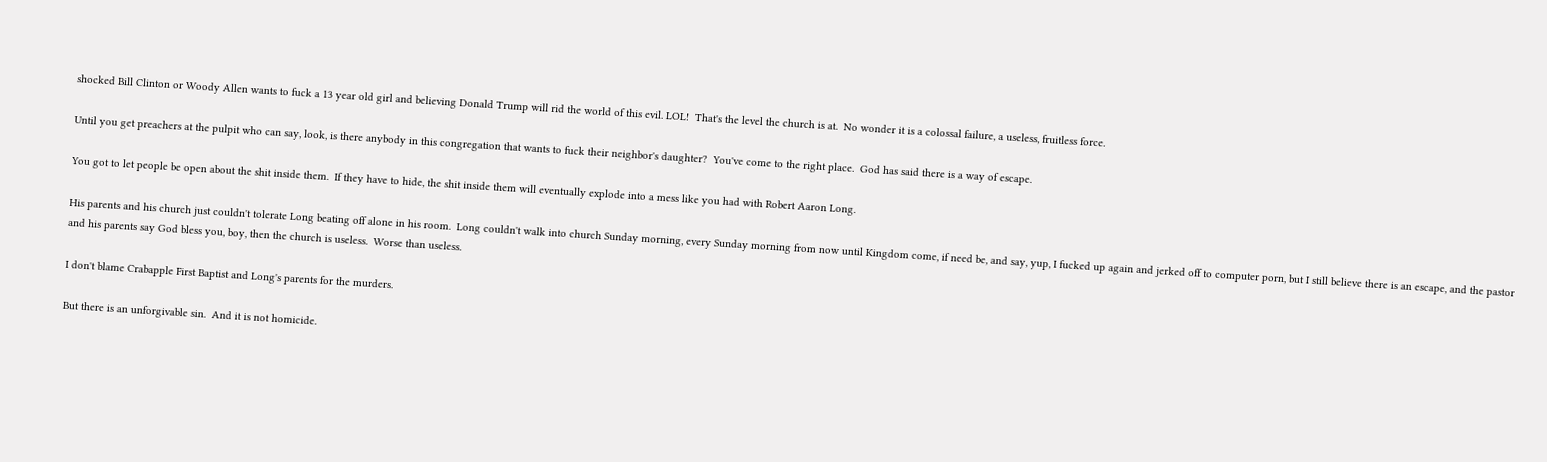shocked Bill Clinton or Woody Allen wants to fuck a 13 year old girl and believing Donald Trump will rid the world of this evil. LOL!  That's the level the church is at.  No wonder it is a colossal failure, a useless, fruitless force.

Until you get preachers at the pulpit who can say, look, is there anybody in this congregation that wants to fuck their neighbor's daughter?  You've come to the right place.  God has said there is a way of escape.

You got to let people be open about the shit inside them.  If they have to hide, the shit inside them will eventually explode into a mess like you had with Robert Aaron Long.

His parents and his church just couldn't tolerate Long beating off alone in his room.  Long couldn't walk into church Sunday morning, every Sunday morning from now until Kingdom come, if need be, and say, yup, I fucked up again and jerked off to computer porn, but I still believe there is an escape, and the pastor and his parents say God bless you, boy, then the church is useless.  Worse than useless.

I don't blame Crabapple First Baptist and Long's parents for the murders.

But there is an unforgivable sin.  And it is not homicide.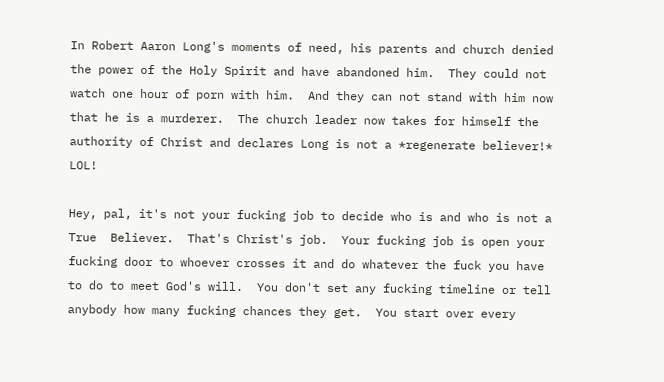In Robert Aaron Long's moments of need, his parents and church denied the power of the Holy Spirit and have abandoned him.  They could not watch one hour of porn with him.  And they can not stand with him now that he is a murderer.  The church leader now takes for himself the authority of Christ and declares Long is not a *regenerate believer!*  LOL!

Hey, pal, it's not your fucking job to decide who is and who is not a True  Believer.  That's Christ's job.  Your fucking job is open your fucking door to whoever crosses it and do whatever the fuck you have to do to meet God's will.  You don't set any fucking timeline or tell anybody how many fucking chances they get.  You start over every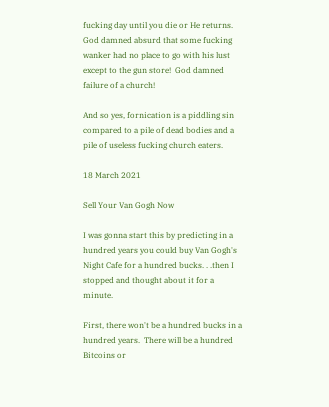fucking day until you die or He returns.  God damned absurd that some fucking wanker had no place to go with his lust except to the gun store!  God damned failure of a church!

And so yes, fornication is a piddling sin compared to a pile of dead bodies and a pile of useless fucking church eaters.

18 March 2021

Sell Your Van Gogh Now

I was gonna start this by predicting in a hundred years you could buy Van Gogh's Night Cafe for a hundred bucks. . .then I stopped and thought about it for a minute.

First, there won't be a hundred bucks in a hundred years.  There will be a hundred Bitcoins or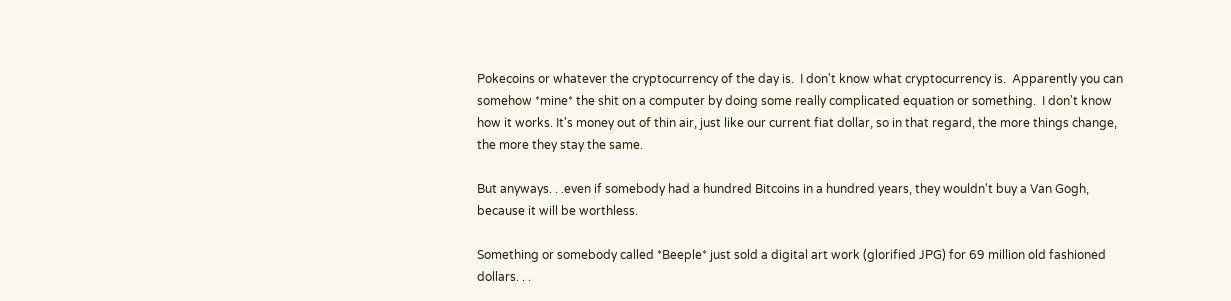Pokecoins or whatever the cryptocurrency of the day is.  I don't know what cryptocurrency is.  Apparently you can somehow *mine* the shit on a computer by doing some really complicated equation or something.  I don't know how it works. It's money out of thin air, just like our current fiat dollar, so in that regard, the more things change, the more they stay the same.

But anyways. . .even if somebody had a hundred Bitcoins in a hundred years, they wouldn't buy a Van Gogh, because it will be worthless.

Something or somebody called *Beeple* just sold a digital art work (glorified JPG) for 69 million old fashioned dollars. . .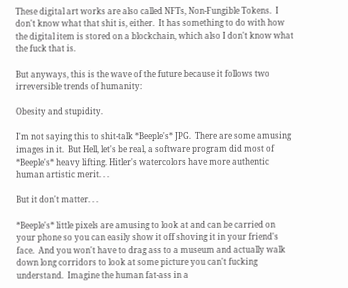These digital art works are also called NFTs, Non-Fungible Tokens.  I don't know what that shit is, either.  It has something to do with how the digital item is stored on a blockchain, which also I don't know what the fuck that is.

But anyways, this is the wave of the future because it follows two irreversible trends of humanity:

Obesity and stupidity.

I'm not saying this to shit-talk *Beeple's* JPG.  There are some amusing images in it.  But Hell, let's be real, a software program did most of *Beeple's* heavy lifting. Hitler's watercolors have more authentic human artistic merit. . .

But it don't matter. . .

*Beeple's* little pixels are amusing to look at and can be carried on your phone so you can easily show it off shoving it in your friend's face.  And you won't have to drag ass to a museum and actually walk down long corridors to look at some picture you can't fucking understand.  Imagine the human fat-ass in a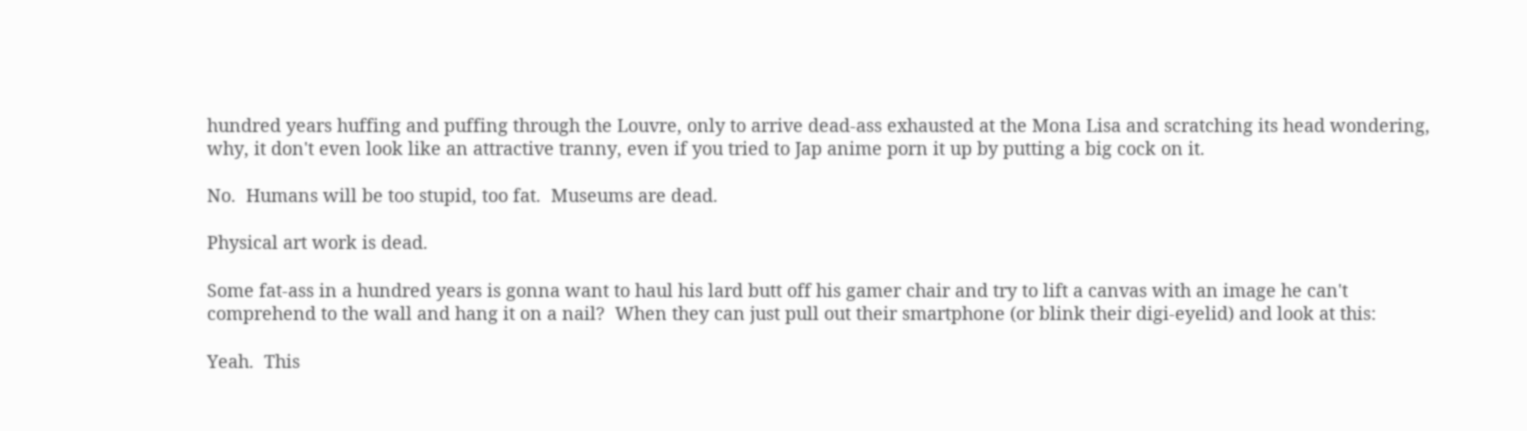hundred years huffing and puffing through the Louvre, only to arrive dead-ass exhausted at the Mona Lisa and scratching its head wondering, why, it don't even look like an attractive tranny, even if you tried to Jap anime porn it up by putting a big cock on it.

No.  Humans will be too stupid, too fat.  Museums are dead.

Physical art work is dead.

Some fat-ass in a hundred years is gonna want to haul his lard butt off his gamer chair and try to lift a canvas with an image he can't comprehend to the wall and hang it on a nail?  When they can just pull out their smartphone (or blink their digi-eyelid) and look at this:

Yeah.  This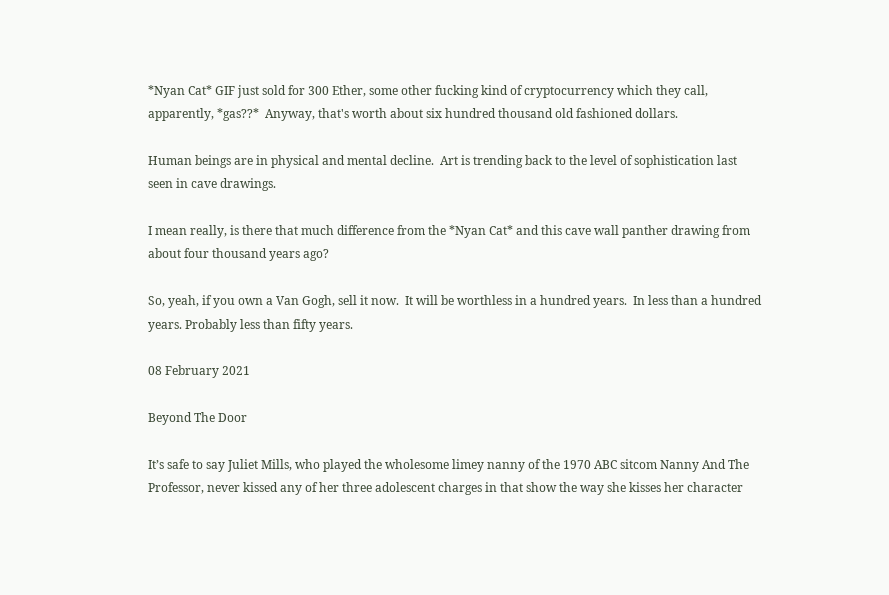*Nyan Cat* GIF just sold for 300 Ether, some other fucking kind of cryptocurrency which they call, apparently, *gas??*  Anyway, that's worth about six hundred thousand old fashioned dollars.

Human beings are in physical and mental decline.  Art is trending back to the level of sophistication last seen in cave drawings.

I mean really, is there that much difference from the *Nyan Cat* and this cave wall panther drawing from about four thousand years ago?

So, yeah, if you own a Van Gogh, sell it now.  It will be worthless in a hundred years.  In less than a hundred years. Probably less than fifty years.

08 February 2021

Beyond The Door

It’s safe to say Juliet Mills, who played the wholesome limey nanny of the 1970 ABC sitcom Nanny And The Professor, never kissed any of her three adolescent charges in that show the way she kisses her character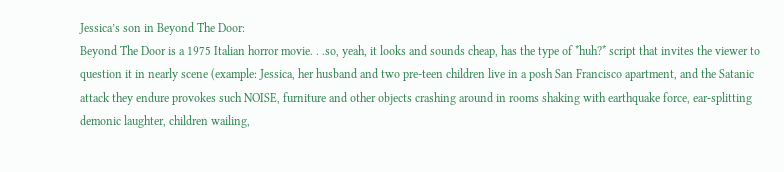Jessica’s son in Beyond The Door:
Beyond The Door is a 1975 Italian horror movie. . .so, yeah, it looks and sounds cheap, has the type of *huh?* script that invites the viewer to question it in nearly scene (example: Jessica, her husband and two pre-teen children live in a posh San Francisco apartment, and the Satanic attack they endure provokes such NOISE, furniture and other objects crashing around in rooms shaking with earthquake force, ear-splitting demonic laughter, children wailing,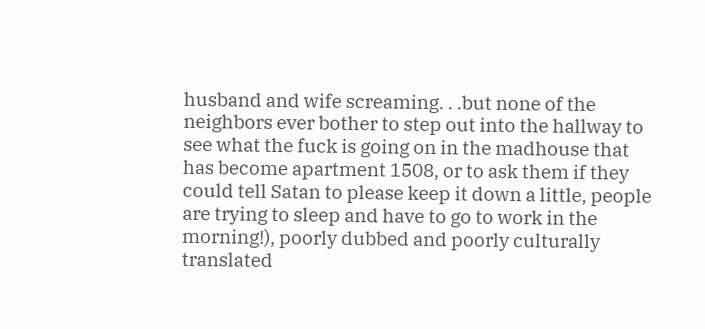husband and wife screaming. . .but none of the neighbors ever bother to step out into the hallway to see what the fuck is going on in the madhouse that has become apartment 1508, or to ask them if they could tell Satan to please keep it down a little, people are trying to sleep and have to go to work in the morning!), poorly dubbed and poorly culturally translated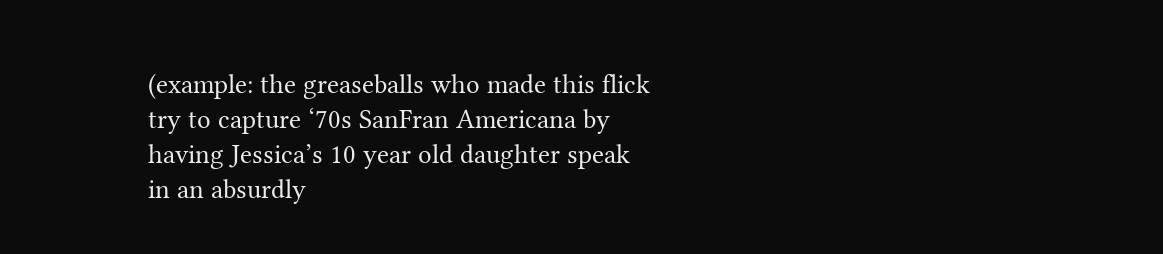(example: the greaseballs who made this flick try to capture ‘70s SanFran Americana by having Jessica’s 10 year old daughter speak in an absurdly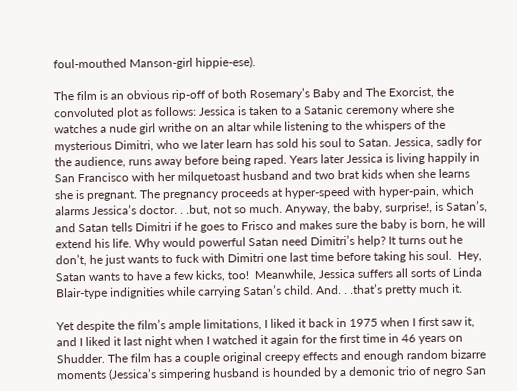foul-mouthed Manson-girl hippie-ese).

The film is an obvious rip-off of both Rosemary’s Baby and The Exorcist, the convoluted plot as follows: Jessica is taken to a Satanic ceremony where she watches a nude girl writhe on an altar while listening to the whispers of the mysterious Dimitri, who we later learn has sold his soul to Satan. Jessica, sadly for the audience, runs away before being raped. Years later Jessica is living happily in San Francisco with her milquetoast husband and two brat kids when she learns she is pregnant. The pregnancy proceeds at hyper-speed with hyper-pain, which alarms Jessica’s doctor. . .but, not so much. Anyway, the baby, surprise!, is Satan’s, and Satan tells Dimitri if he goes to Frisco and makes sure the baby is born, he will extend his life. Why would powerful Satan need Dimitri’s help? It turns out he don’t, he just wants to fuck with Dimitri one last time before taking his soul.  Hey, Satan wants to have a few kicks, too!  Meanwhile, Jessica suffers all sorts of Linda Blair-type indignities while carrying Satan’s child. And. . .that’s pretty much it.

Yet despite the film’s ample limitations, I liked it back in 1975 when I first saw it, and I liked it last night when I watched it again for the first time in 46 years on Shudder. The film has a couple original creepy effects and enough random bizarre moments (Jessica’s simpering husband is hounded by a demonic trio of negro San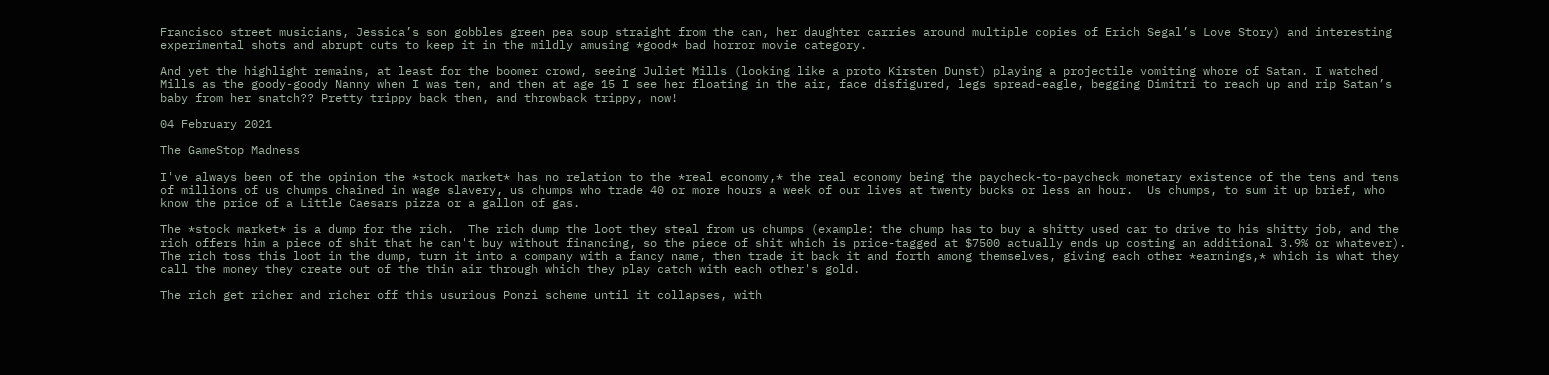Francisco street musicians, Jessica’s son gobbles green pea soup straight from the can, her daughter carries around multiple copies of Erich Segal’s Love Story) and interesting experimental shots and abrupt cuts to keep it in the mildly amusing *good* bad horror movie category.

And yet the highlight remains, at least for the boomer crowd, seeing Juliet Mills (looking like a proto Kirsten Dunst) playing a projectile vomiting whore of Satan. I watched Mills as the goody-goody Nanny when I was ten, and then at age 15 I see her floating in the air, face disfigured, legs spread-eagle, begging Dimitri to reach up and rip Satan’s baby from her snatch?? Pretty trippy back then, and throwback trippy, now!

04 February 2021

The GameStop Madness

I've always been of the opinion the *stock market* has no relation to the *real economy,* the real economy being the paycheck-to-paycheck monetary existence of the tens and tens of millions of us chumps chained in wage slavery, us chumps who trade 40 or more hours a week of our lives at twenty bucks or less an hour.  Us chumps, to sum it up brief, who know the price of a Little Caesars pizza or a gallon of gas.

The *stock market* is a dump for the rich.  The rich dump the loot they steal from us chumps (example: the chump has to buy a shitty used car to drive to his shitty job, and the rich offers him a piece of shit that he can't buy without financing, so the piece of shit which is price-tagged at $7500 actually ends up costing an additional 3.9% or whatever).  The rich toss this loot in the dump, turn it into a company with a fancy name, then trade it back it and forth among themselves, giving each other *earnings,* which is what they call the money they create out of the thin air through which they play catch with each other's gold.

The rich get richer and richer off this usurious Ponzi scheme until it collapses, with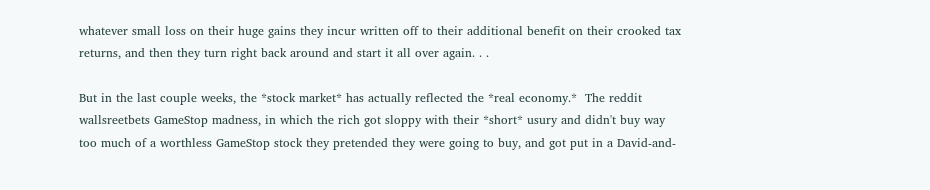whatever small loss on their huge gains they incur written off to their additional benefit on their crooked tax returns, and then they turn right back around and start it all over again. . .

But in the last couple weeks, the *stock market* has actually reflected the *real economy.*  The reddit wallsreetbets GameStop madness, in which the rich got sloppy with their *short* usury and didn't buy way too much of a worthless GameStop stock they pretended they were going to buy, and got put in a David-and-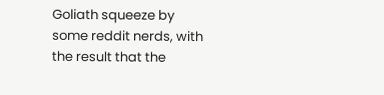Goliath squeeze by some reddit nerds, with the result that the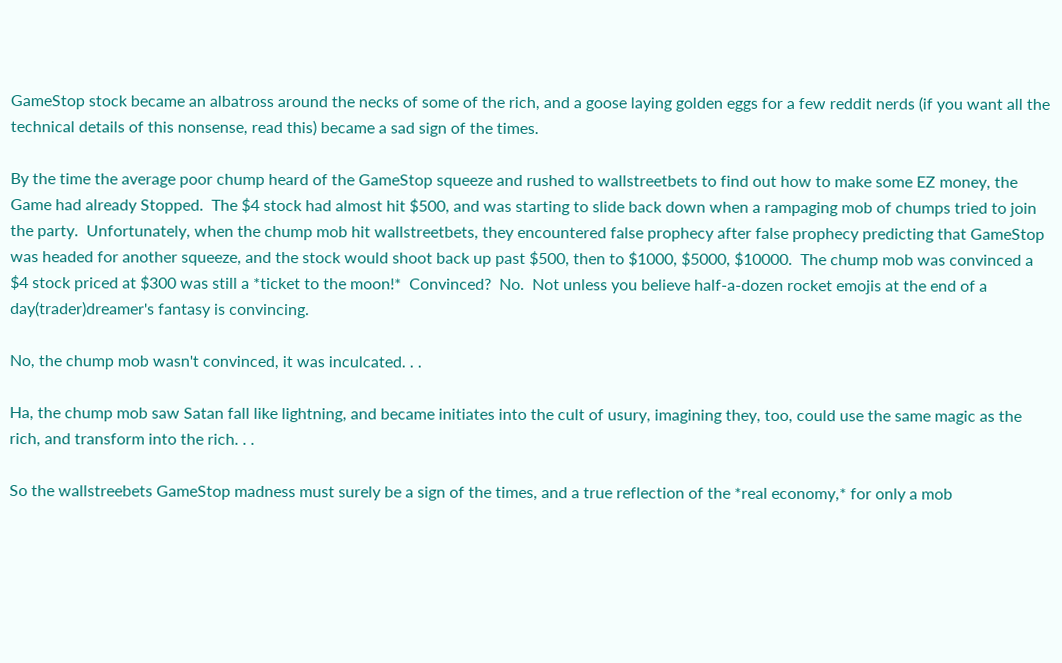GameStop stock became an albatross around the necks of some of the rich, and a goose laying golden eggs for a few reddit nerds (if you want all the technical details of this nonsense, read this) became a sad sign of the times.

By the time the average poor chump heard of the GameStop squeeze and rushed to wallstreetbets to find out how to make some EZ money, the Game had already Stopped.  The $4 stock had almost hit $500, and was starting to slide back down when a rampaging mob of chumps tried to join the party.  Unfortunately, when the chump mob hit wallstreetbets, they encountered false prophecy after false prophecy predicting that GameStop was headed for another squeeze, and the stock would shoot back up past $500, then to $1000, $5000, $10000.  The chump mob was convinced a $4 stock priced at $300 was still a *ticket to the moon!*  Convinced?  No.  Not unless you believe half-a-dozen rocket emojis at the end of a day(trader)dreamer's fantasy is convincing.

No, the chump mob wasn't convinced, it was inculcated. . .

Ha, the chump mob saw Satan fall like lightning, and became initiates into the cult of usury, imagining they, too, could use the same magic as the rich, and transform into the rich. . .

So the wallstreebets GameStop madness must surely be a sign of the times, and a true reflection of the *real economy,* for only a mob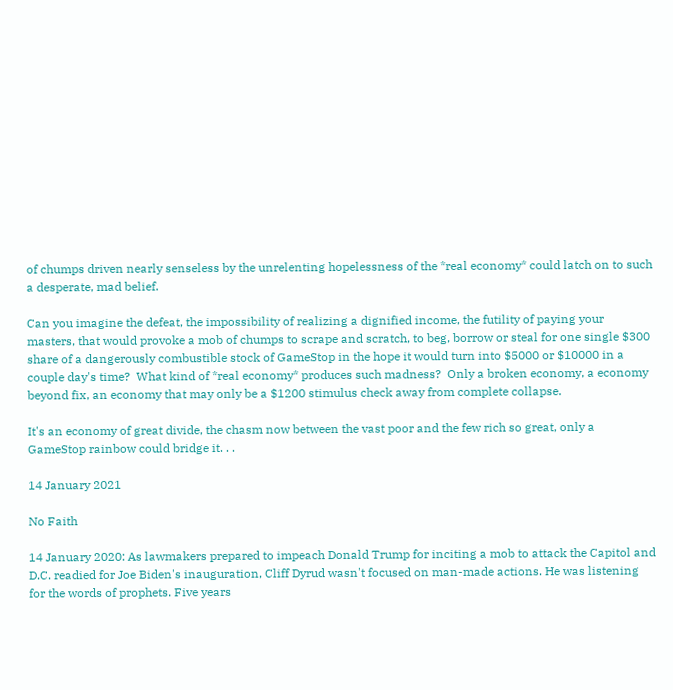of chumps driven nearly senseless by the unrelenting hopelessness of the *real economy* could latch on to such a desperate, mad belief.

Can you imagine the defeat, the impossibility of realizing a dignified income, the futility of paying your masters, that would provoke a mob of chumps to scrape and scratch, to beg, borrow or steal for one single $300 share of a dangerously combustible stock of GameStop in the hope it would turn into $5000 or $10000 in a couple day's time?  What kind of *real economy* produces such madness?  Only a broken economy, a economy beyond fix, an economy that may only be a $1200 stimulus check away from complete collapse.

It's an economy of great divide, the chasm now between the vast poor and the few rich so great, only a GameStop rainbow could bridge it. . .

14 January 2021

No Faith

14 January 2020: As lawmakers prepared to impeach Donald Trump for inciting a mob to attack the Capitol and D.C. readied for Joe Biden's inauguration, Cliff Dyrud wasn't focused on man-made actions. He was listening for the words of prophets. Five years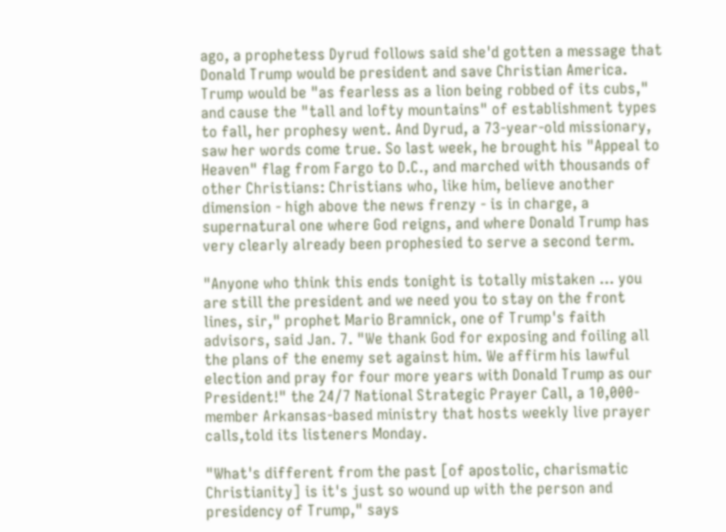ago, a prophetess Dyrud follows said she'd gotten a message that Donald Trump would be president and save Christian America. Trump would be "as fearless as a lion being robbed of its cubs," and cause the "tall and lofty mountains" of establishment types to fall, her prophesy went. And Dyrud, a 73-year-old missionary, saw her words come true. So last week, he brought his "Appeal to Heaven" flag from Fargo to D.C., and marched with thousands of other Christians: Christians who, like him, believe another dimension - high above the news frenzy - is in charge, a supernatural one where God reigns, and where Donald Trump has very clearly already been prophesied to serve a second term.

"Anyone who think this ends tonight is totally mistaken ... you are still the president and we need you to stay on the front lines, sir," prophet Mario Bramnick, one of Trump's faith advisors, said Jan. 7. "We thank God for exposing and foiling all the plans of the enemy set against him. We affirm his lawful election and pray for four more years with Donald Trump as our President!" the 24/7 National Strategic Prayer Call, a 10,000-member Arkansas-based ministry that hosts weekly live prayer calls,told its listeners Monday.

"What's different from the past [of apostolic, charismatic Christianity] is it's just so wound up with the person and presidency of Trump," says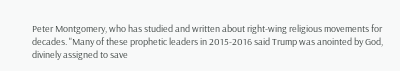Peter Montgomery, who has studied and written about right-wing religious movements for decades. "Many of these prophetic leaders in 2015-2016 said Trump was anointed by God, divinely assigned to save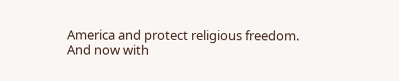America and protect religious freedom. And now with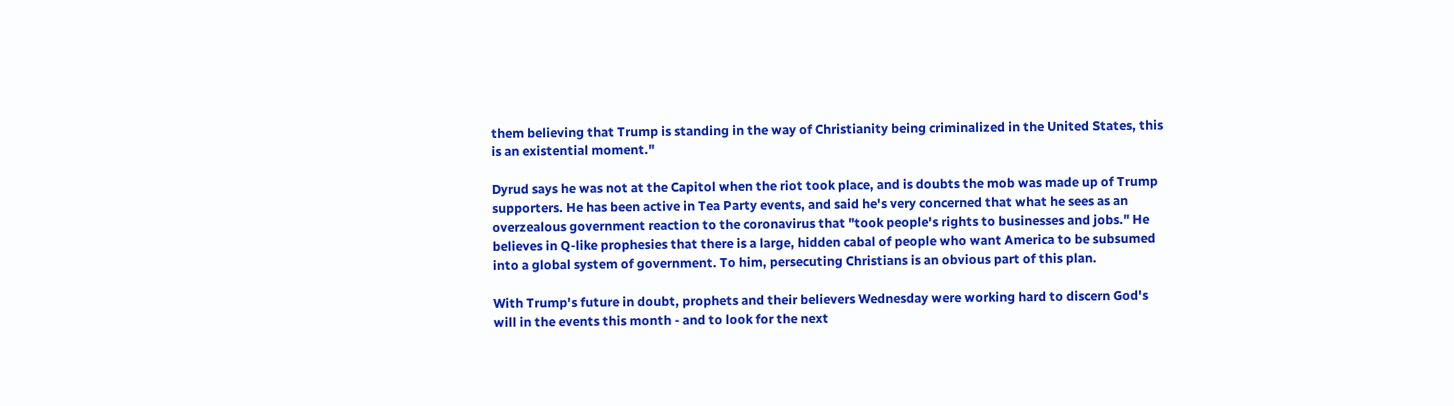them believing that Trump is standing in the way of Christianity being criminalized in the United States, this is an existential moment."

Dyrud says he was not at the Capitol when the riot took place, and is doubts the mob was made up of Trump supporters. He has been active in Tea Party events, and said he's very concerned that what he sees as an overzealous government reaction to the coronavirus that "took people's rights to businesses and jobs." He believes in Q-like prophesies that there is a large, hidden cabal of people who want America to be subsumed into a global system of government. To him, persecuting Christians is an obvious part of this plan.

With Trump's future in doubt, prophets and their believers Wednesday were working hard to discern God's will in the events this month - and to look for the next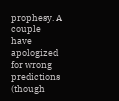prophesy. A couple have apologized for wrong predictions (though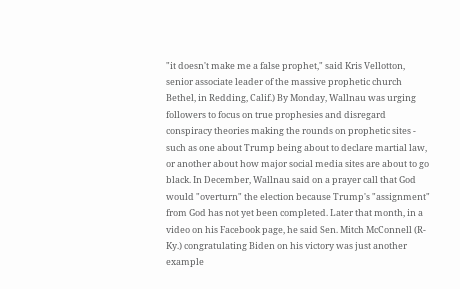"it doesn't make me a false prophet," said Kris Vellotton, senior associate leader of the massive prophetic church Bethel, in Redding, Calif.) By Monday, Wallnau was urging followers to focus on true prophesies and disregard conspiracy theories making the rounds on prophetic sites - such as one about Trump being about to declare martial law, or another about how major social media sites are about to go black. In December, Wallnau said on a prayer call that God would "overturn" the election because Trump's "assignment" from God has not yet been completed. Later that month, in a video on his Facebook page, he said Sen. Mitch McConnell (R-Ky.) congratulating Biden on his victory was just another example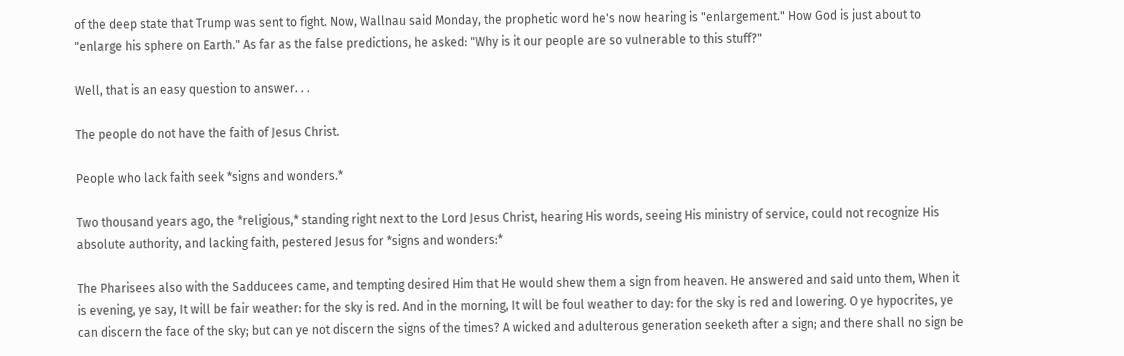of the deep state that Trump was sent to fight. Now, Wallnau said Monday, the prophetic word he's now hearing is "enlargement." How God is just about to "enlarge his sphere on Earth." As far as the false predictions, he asked: "Why is it our people are so vulnerable to this stuff?"

Well, that is an easy question to answer. . .

The people do not have the faith of Jesus Christ.

People who lack faith seek *signs and wonders.*

Two thousand years ago, the *religious,* standing right next to the Lord Jesus Christ, hearing His words, seeing His ministry of service, could not recognize His absolute authority, and lacking faith, pestered Jesus for *signs and wonders:*

The Pharisees also with the Sadducees came, and tempting desired Him that He would shew them a sign from heaven. He answered and said unto them, When it is evening, ye say, It will be fair weather: for the sky is red. And in the morning, It will be foul weather to day: for the sky is red and lowering. O ye hypocrites, ye can discern the face of the sky; but can ye not discern the signs of the times? A wicked and adulterous generation seeketh after a sign; and there shall no sign be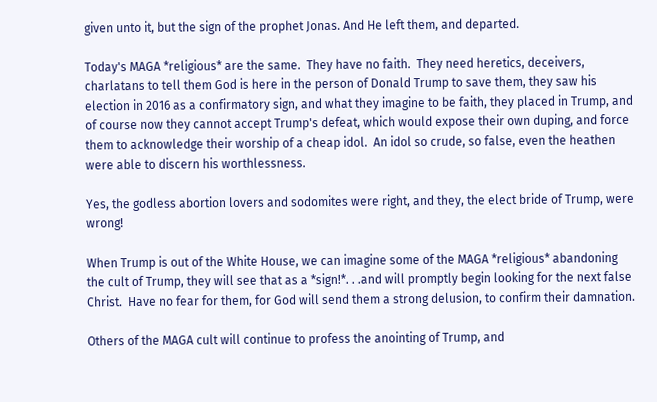given unto it, but the sign of the prophet Jonas. And He left them, and departed.

Today's MAGA *religious* are the same.  They have no faith.  They need heretics, deceivers, charlatans to tell them God is here in the person of Donald Trump to save them, they saw his election in 2016 as a confirmatory sign, and what they imagine to be faith, they placed in Trump, and of course now they cannot accept Trump's defeat, which would expose their own duping, and force them to acknowledge their worship of a cheap idol.  An idol so crude, so false, even the heathen were able to discern his worthlessness.

Yes, the godless abortion lovers and sodomites were right, and they, the elect bride of Trump, were wrong!

When Trump is out of the White House, we can imagine some of the MAGA *religious* abandoning the cult of Trump, they will see that as a *sign!*. . .and will promptly begin looking for the next false Christ.  Have no fear for them, for God will send them a strong delusion, to confirm their damnation.

Others of the MAGA cult will continue to profess the anointing of Trump, and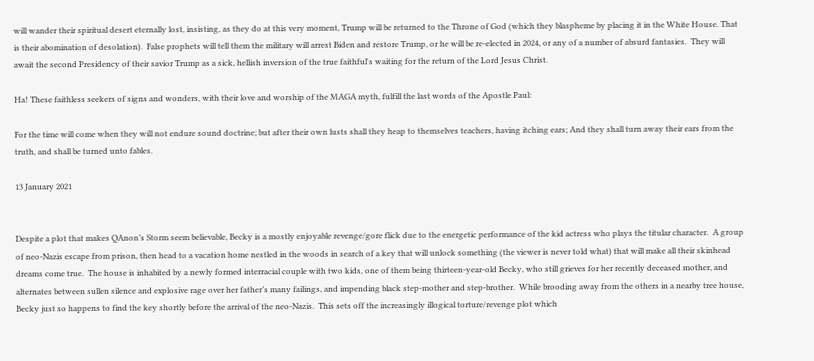will wander their spiritual desert eternally lost, insisting, as they do at this very moment, Trump will be returned to the Throne of God (which they blaspheme by placing it in the White House. That is their abomination of desolation).  False prophets will tell them the military will arrest Biden and restore Trump, or he will be re-elected in 2024, or any of a number of absurd fantasies.  They will await the second Presidency of their savior Trump as a sick, hellish inversion of the true faithful's waiting for the return of the Lord Jesus Christ.

Ha! These faithless seekers of signs and wonders, with their love and worship of the MAGA myth, fulfill the last words of the Apostle Paul:

For the time will come when they will not endure sound doctrine; but after their own lusts shall they heap to themselves teachers, having itching ears; And they shall turn away their ears from the truth, and shall be turned unto fables.

13 January 2021


Despite a plot that makes QAnon’s Storm seem believable, Becky is a mostly enjoyable revenge/gore flick due to the energetic performance of the kid actress who plays the titular character.  A group of neo-Nazis escape from prison, then head to a vacation home nestled in the woods in search of a key that will unlock something (the viewer is never told what) that will make all their skinhead dreams come true.  The house is inhabited by a newly formed interracial couple with two kids, one of them being thirteen-year-old Becky, who still grieves for her recently deceased mother, and alternates between sullen silence and explosive rage over her father’s many failings, and impending black step-mother and step-brother.  While brooding away from the others in a nearby tree house, Becky just so happens to find the key shortly before the arrival of the neo-Nazis.  This sets off the increasingly illogical torture/revenge plot which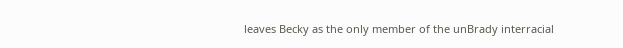leaves Becky as the only member of the unBrady interracial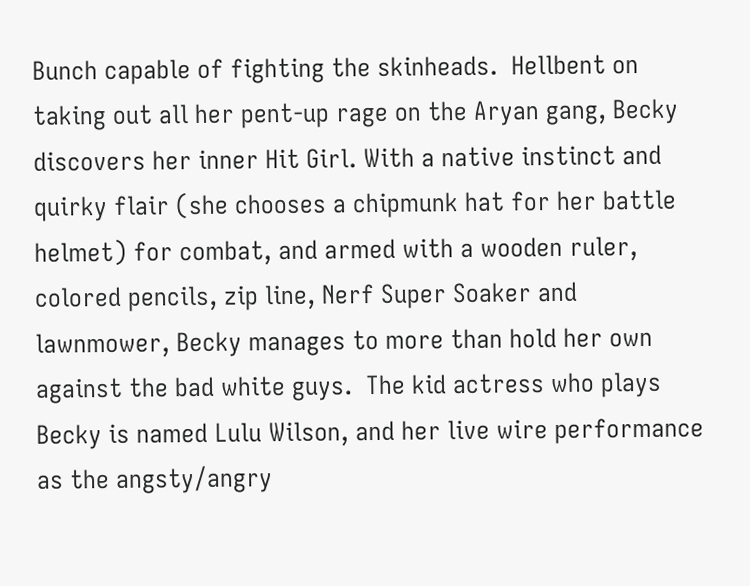Bunch capable of fighting the skinheads.  Hellbent on taking out all her pent-up rage on the Aryan gang, Becky discovers her inner Hit Girl. With a native instinct and quirky flair (she chooses a chipmunk hat for her battle helmet) for combat, and armed with a wooden ruler, colored pencils, zip line, Nerf Super Soaker and lawnmower, Becky manages to more than hold her own against the bad white guys.  The kid actress who plays Becky is named Lulu Wilson, and her live wire performance as the angsty/angry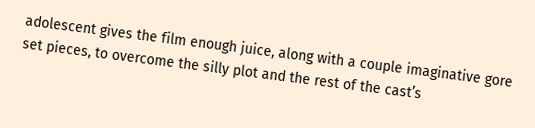adolescent gives the film enough juice, along with a couple imaginative gore set pieces, to overcome the silly plot and the rest of the cast’s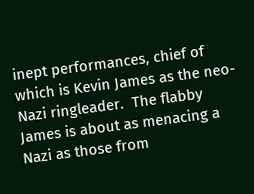inept performances, chief of which is Kevin James as the neo-Nazi ringleader.  The flabby James is about as menacing a Nazi as those from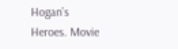Hogan’s Heroes. Movie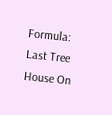Formula: Last Tree House On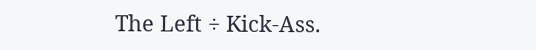The Left ÷ Kick-Ass.